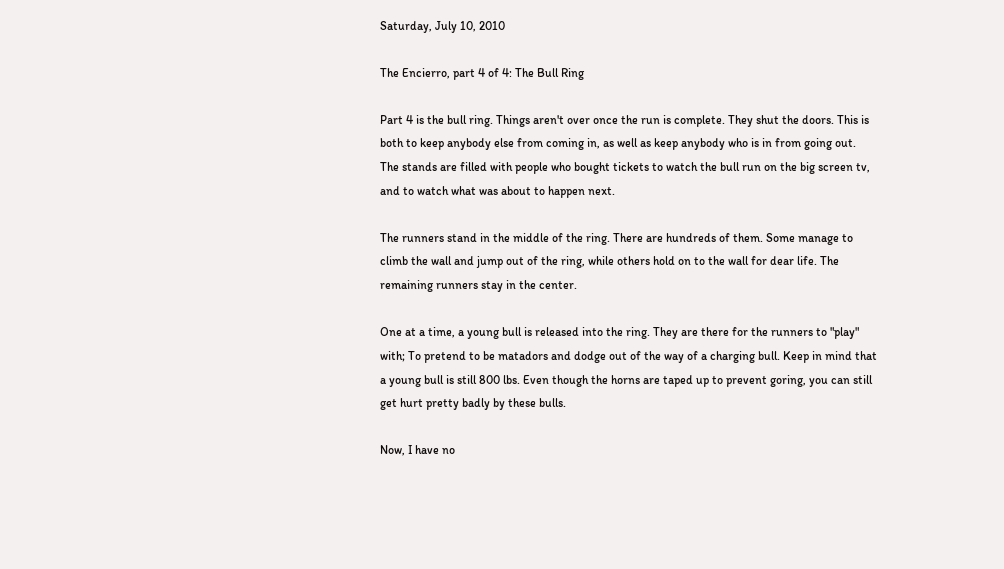Saturday, July 10, 2010

The Encierro, part 4 of 4: The Bull Ring

Part 4 is the bull ring. Things aren't over once the run is complete. They shut the doors. This is both to keep anybody else from coming in, as well as keep anybody who is in from going out. The stands are filled with people who bought tickets to watch the bull run on the big screen tv, and to watch what was about to happen next.

The runners stand in the middle of the ring. There are hundreds of them. Some manage to climb the wall and jump out of the ring, while others hold on to the wall for dear life. The remaining runners stay in the center.

One at a time, a young bull is released into the ring. They are there for the runners to "play" with; To pretend to be matadors and dodge out of the way of a charging bull. Keep in mind that a young bull is still 800 lbs. Even though the horns are taped up to prevent goring, you can still get hurt pretty badly by these bulls.

Now, I have no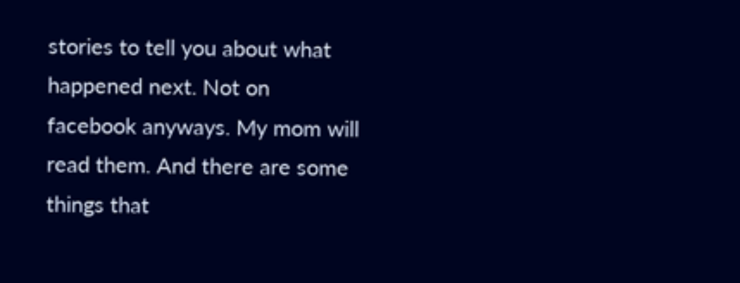stories to tell you about what happened next. Not on facebook anyways. My mom will read them. And there are some things that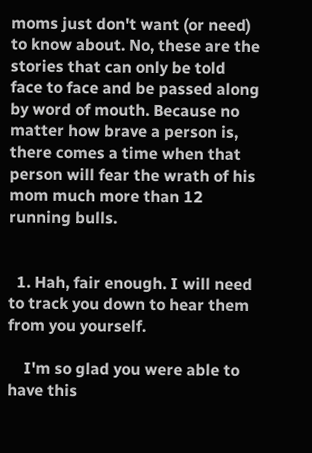moms just don't want (or need) to know about. No, these are the stories that can only be told face to face and be passed along by word of mouth. Because no matter how brave a person is, there comes a time when that person will fear the wrath of his mom much more than 12 running bulls.


  1. Hah, fair enough. I will need to track you down to hear them from you yourself.

    I'm so glad you were able to have this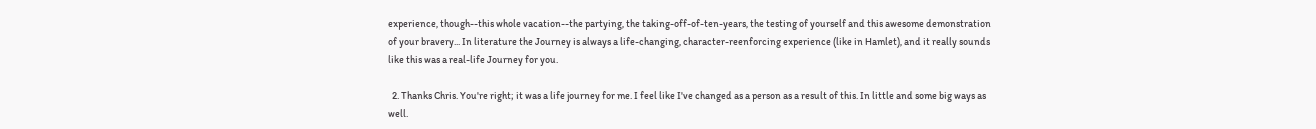experience, though--this whole vacation--the partying, the taking-off-of-ten-years, the testing of yourself and this awesome demonstration of your bravery... In literature the Journey is always a life-changing, character-reenforcing experience (like in Hamlet), and it really sounds like this was a real-life Journey for you.

  2. Thanks Chris. You're right; it was a life journey for me. I feel like I've changed as a person as a result of this. In little and some big ways as well.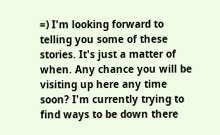=) I'm looking forward to telling you some of these stories. It's just a matter of when. Any chance you will be visiting up here any time soon? I'm currently trying to find ways to be down there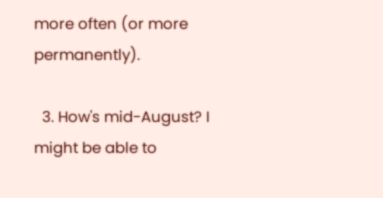more often (or more permanently).

  3. How's mid-August? I might be able to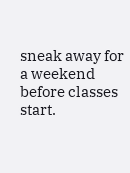sneak away for a weekend before classes start.